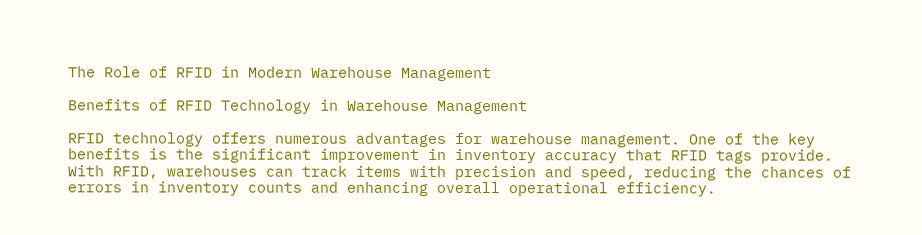The Role of RFID in Modern Warehouse Management

Benefits of RFID Technology in Warehouse Management

RFID technology offers numerous advantages for warehouse management. One of the key benefits is the significant improvement in inventory accuracy that RFID tags provide. With RFID, warehouses can track items with precision and speed, reducing the chances of errors in inventory counts and enhancing overall operational efficiency.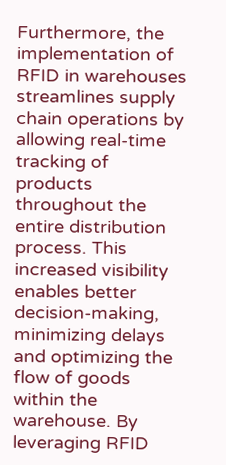Furthermore, the implementation of RFID in warehouses streamlines supply chain operations by allowing real-time tracking of products throughout the entire distribution process. This increased visibility enables better decision-making, minimizing delays and optimizing the flow of goods within the warehouse. By leveraging RFID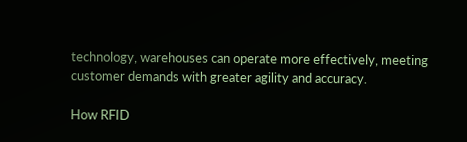technology, warehouses can operate more effectively, meeting customer demands with greater agility and accuracy.

How RFID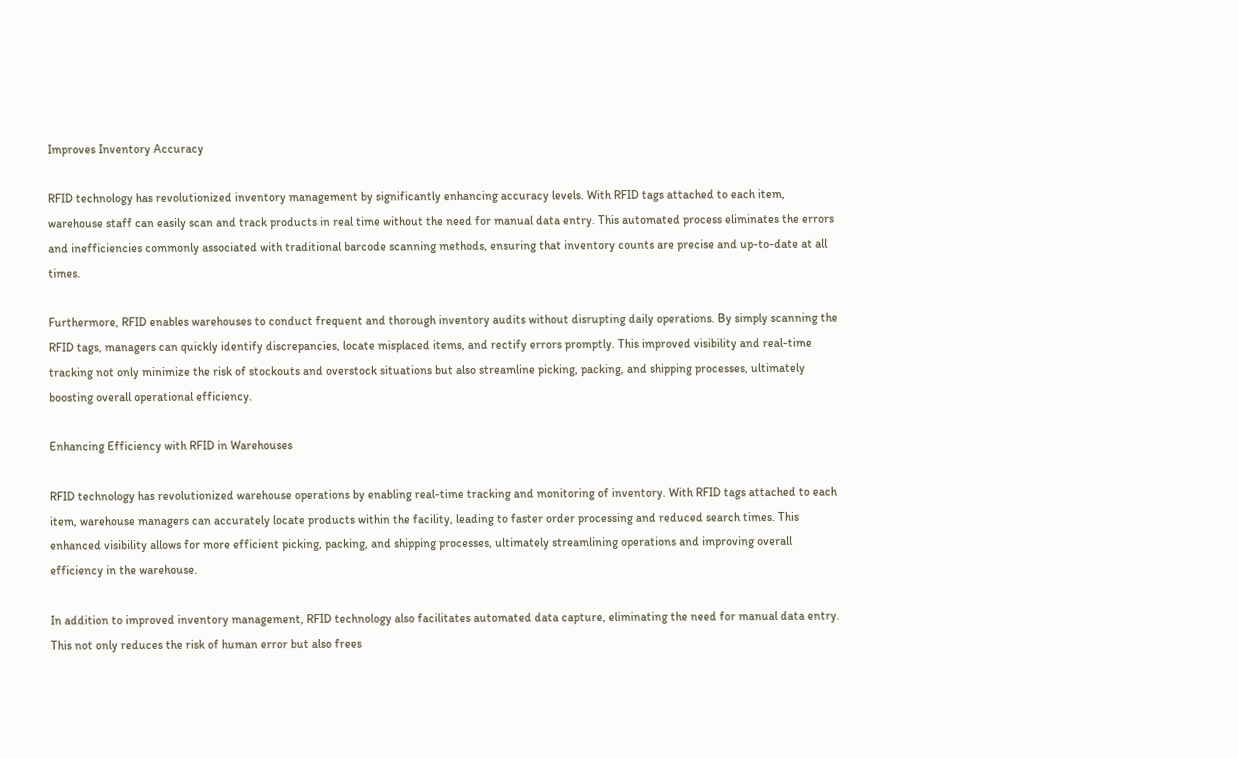Improves Inventory Accuracy

RFID technology has revolutionized inventory management by significantly enhancing accuracy levels. With RFID tags attached to each item, warehouse staff can easily scan and track products in real time without the need for manual data entry. This automated process eliminates the errors and inefficiencies commonly associated with traditional barcode scanning methods, ensuring that inventory counts are precise and up-to-date at all times.

Furthermore, RFID enables warehouses to conduct frequent and thorough inventory audits without disrupting daily operations. By simply scanning the RFID tags, managers can quickly identify discrepancies, locate misplaced items, and rectify errors promptly. This improved visibility and real-time tracking not only minimize the risk of stockouts and overstock situations but also streamline picking, packing, and shipping processes, ultimately boosting overall operational efficiency.

Enhancing Efficiency with RFID in Warehouses

RFID technology has revolutionized warehouse operations by enabling real-time tracking and monitoring of inventory. With RFID tags attached to each item, warehouse managers can accurately locate products within the facility, leading to faster order processing and reduced search times. This enhanced visibility allows for more efficient picking, packing, and shipping processes, ultimately streamlining operations and improving overall efficiency in the warehouse.

In addition to improved inventory management, RFID technology also facilitates automated data capture, eliminating the need for manual data entry. This not only reduces the risk of human error but also frees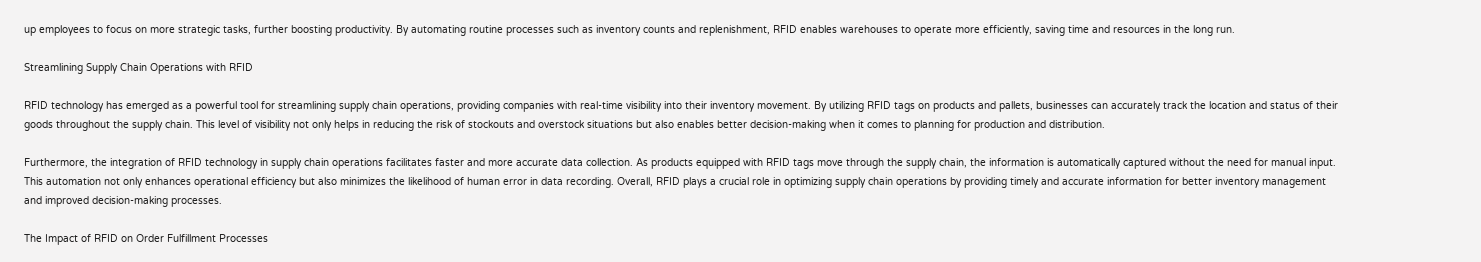up employees to focus on more strategic tasks, further boosting productivity. By automating routine processes such as inventory counts and replenishment, RFID enables warehouses to operate more efficiently, saving time and resources in the long run.

Streamlining Supply Chain Operations with RFID

RFID technology has emerged as a powerful tool for streamlining supply chain operations, providing companies with real-time visibility into their inventory movement. By utilizing RFID tags on products and pallets, businesses can accurately track the location and status of their goods throughout the supply chain. This level of visibility not only helps in reducing the risk of stockouts and overstock situations but also enables better decision-making when it comes to planning for production and distribution.

Furthermore, the integration of RFID technology in supply chain operations facilitates faster and more accurate data collection. As products equipped with RFID tags move through the supply chain, the information is automatically captured without the need for manual input. This automation not only enhances operational efficiency but also minimizes the likelihood of human error in data recording. Overall, RFID plays a crucial role in optimizing supply chain operations by providing timely and accurate information for better inventory management and improved decision-making processes.

The Impact of RFID on Order Fulfillment Processes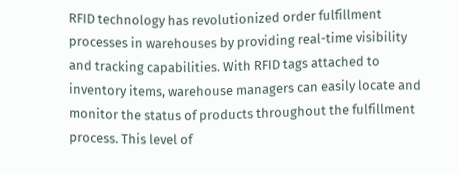RFID technology has revolutionized order fulfillment processes in warehouses by providing real-time visibility and tracking capabilities. With RFID tags attached to inventory items, warehouse managers can easily locate and monitor the status of products throughout the fulfillment process. This level of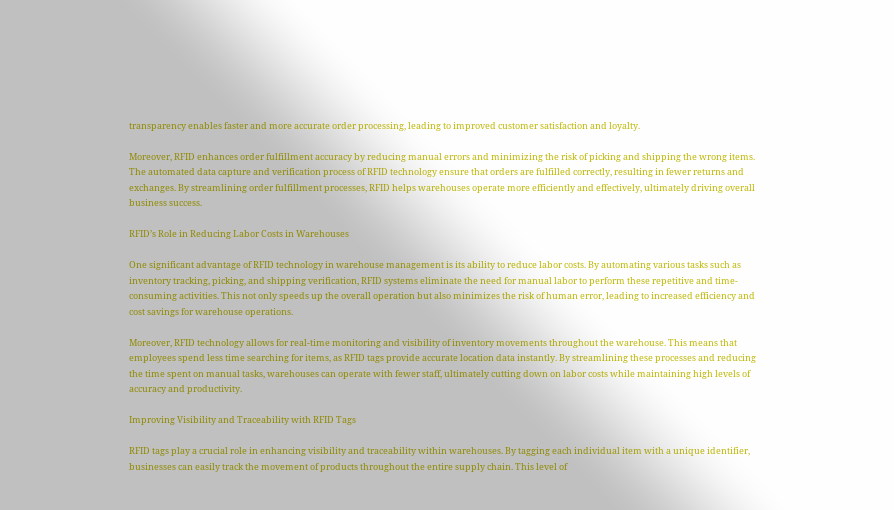transparency enables faster and more accurate order processing, leading to improved customer satisfaction and loyalty.

Moreover, RFID enhances order fulfillment accuracy by reducing manual errors and minimizing the risk of picking and shipping the wrong items. The automated data capture and verification process of RFID technology ensure that orders are fulfilled correctly, resulting in fewer returns and exchanges. By streamlining order fulfillment processes, RFID helps warehouses operate more efficiently and effectively, ultimately driving overall business success.

RFID’s Role in Reducing Labor Costs in Warehouses

One significant advantage of RFID technology in warehouse management is its ability to reduce labor costs. By automating various tasks such as inventory tracking, picking, and shipping verification, RFID systems eliminate the need for manual labor to perform these repetitive and time-consuming activities. This not only speeds up the overall operation but also minimizes the risk of human error, leading to increased efficiency and cost savings for warehouse operations.

Moreover, RFID technology allows for real-time monitoring and visibility of inventory movements throughout the warehouse. This means that employees spend less time searching for items, as RFID tags provide accurate location data instantly. By streamlining these processes and reducing the time spent on manual tasks, warehouses can operate with fewer staff, ultimately cutting down on labor costs while maintaining high levels of accuracy and productivity.

Improving Visibility and Traceability with RFID Tags

RFID tags play a crucial role in enhancing visibility and traceability within warehouses. By tagging each individual item with a unique identifier, businesses can easily track the movement of products throughout the entire supply chain. This level of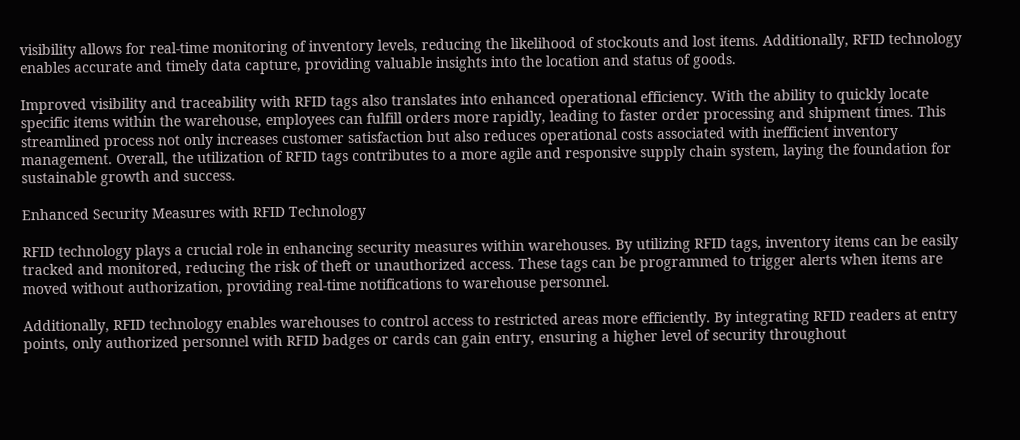visibility allows for real-time monitoring of inventory levels, reducing the likelihood of stockouts and lost items. Additionally, RFID technology enables accurate and timely data capture, providing valuable insights into the location and status of goods.

Improved visibility and traceability with RFID tags also translates into enhanced operational efficiency. With the ability to quickly locate specific items within the warehouse, employees can fulfill orders more rapidly, leading to faster order processing and shipment times. This streamlined process not only increases customer satisfaction but also reduces operational costs associated with inefficient inventory management. Overall, the utilization of RFID tags contributes to a more agile and responsive supply chain system, laying the foundation for sustainable growth and success.

Enhanced Security Measures with RFID Technology

RFID technology plays a crucial role in enhancing security measures within warehouses. By utilizing RFID tags, inventory items can be easily tracked and monitored, reducing the risk of theft or unauthorized access. These tags can be programmed to trigger alerts when items are moved without authorization, providing real-time notifications to warehouse personnel.

Additionally, RFID technology enables warehouses to control access to restricted areas more efficiently. By integrating RFID readers at entry points, only authorized personnel with RFID badges or cards can gain entry, ensuring a higher level of security throughout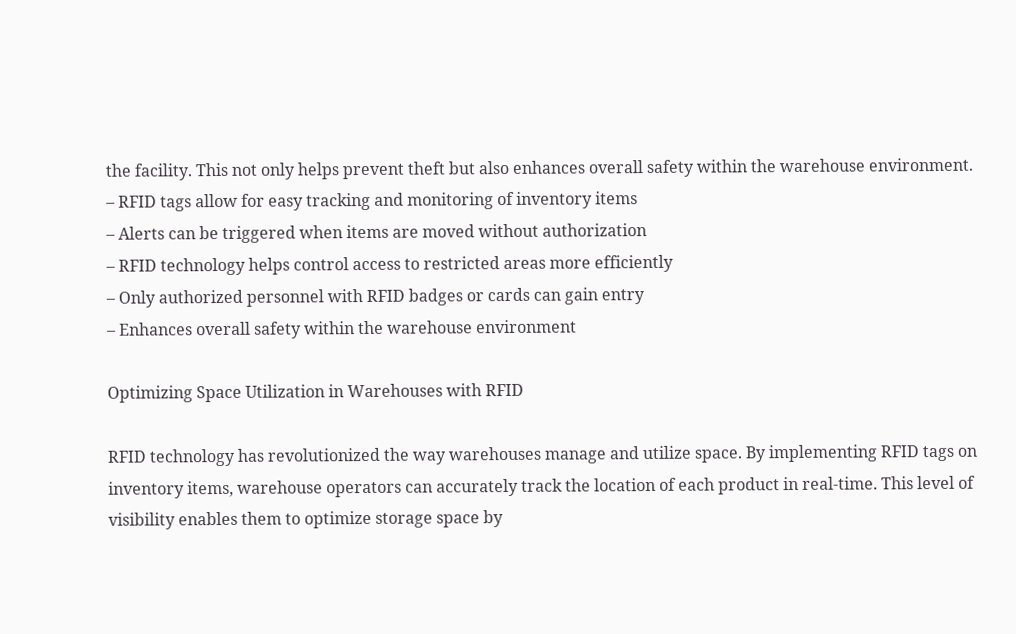the facility. This not only helps prevent theft but also enhances overall safety within the warehouse environment.
– RFID tags allow for easy tracking and monitoring of inventory items
– Alerts can be triggered when items are moved without authorization
– RFID technology helps control access to restricted areas more efficiently
– Only authorized personnel with RFID badges or cards can gain entry
– Enhances overall safety within the warehouse environment

Optimizing Space Utilization in Warehouses with RFID

RFID technology has revolutionized the way warehouses manage and utilize space. By implementing RFID tags on inventory items, warehouse operators can accurately track the location of each product in real-time. This level of visibility enables them to optimize storage space by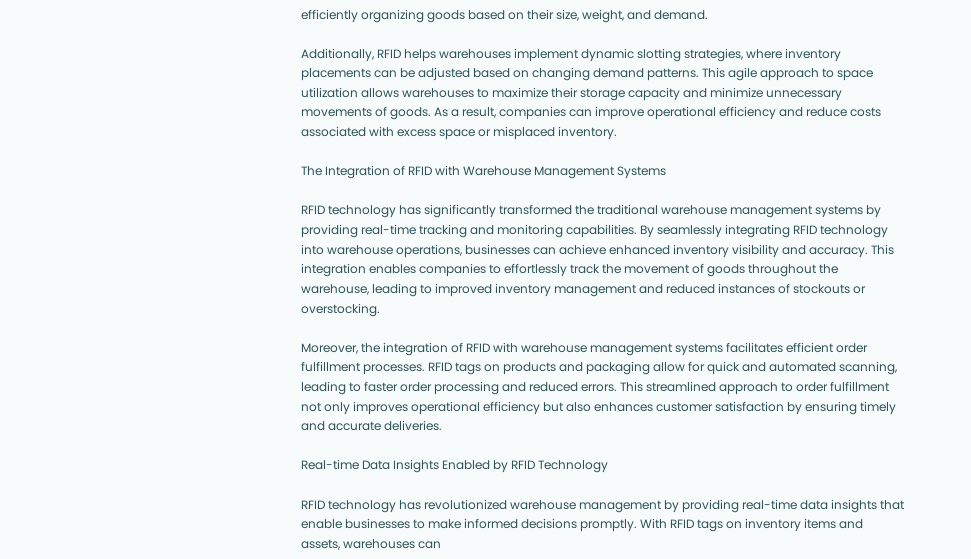efficiently organizing goods based on their size, weight, and demand.

Additionally, RFID helps warehouses implement dynamic slotting strategies, where inventory placements can be adjusted based on changing demand patterns. This agile approach to space utilization allows warehouses to maximize their storage capacity and minimize unnecessary movements of goods. As a result, companies can improve operational efficiency and reduce costs associated with excess space or misplaced inventory.

The Integration of RFID with Warehouse Management Systems

RFID technology has significantly transformed the traditional warehouse management systems by providing real-time tracking and monitoring capabilities. By seamlessly integrating RFID technology into warehouse operations, businesses can achieve enhanced inventory visibility and accuracy. This integration enables companies to effortlessly track the movement of goods throughout the warehouse, leading to improved inventory management and reduced instances of stockouts or overstocking.

Moreover, the integration of RFID with warehouse management systems facilitates efficient order fulfillment processes. RFID tags on products and packaging allow for quick and automated scanning, leading to faster order processing and reduced errors. This streamlined approach to order fulfillment not only improves operational efficiency but also enhances customer satisfaction by ensuring timely and accurate deliveries.

Real-time Data Insights Enabled by RFID Technology

RFID technology has revolutionized warehouse management by providing real-time data insights that enable businesses to make informed decisions promptly. With RFID tags on inventory items and assets, warehouses can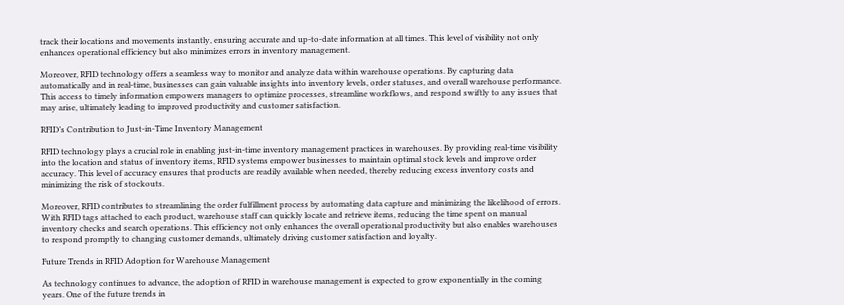track their locations and movements instantly, ensuring accurate and up-to-date information at all times. This level of visibility not only enhances operational efficiency but also minimizes errors in inventory management.

Moreover, RFID technology offers a seamless way to monitor and analyze data within warehouse operations. By capturing data automatically and in real-time, businesses can gain valuable insights into inventory levels, order statuses, and overall warehouse performance. This access to timely information empowers managers to optimize processes, streamline workflows, and respond swiftly to any issues that may arise, ultimately leading to improved productivity and customer satisfaction.

RFID’s Contribution to Just-in-Time Inventory Management

RFID technology plays a crucial role in enabling just-in-time inventory management practices in warehouses. By providing real-time visibility into the location and status of inventory items, RFID systems empower businesses to maintain optimal stock levels and improve order accuracy. This level of accuracy ensures that products are readily available when needed, thereby reducing excess inventory costs and minimizing the risk of stockouts.

Moreover, RFID contributes to streamlining the order fulfillment process by automating data capture and minimizing the likelihood of errors. With RFID tags attached to each product, warehouse staff can quickly locate and retrieve items, reducing the time spent on manual inventory checks and search operations. This efficiency not only enhances the overall operational productivity but also enables warehouses to respond promptly to changing customer demands, ultimately driving customer satisfaction and loyalty.

Future Trends in RFID Adoption for Warehouse Management

As technology continues to advance, the adoption of RFID in warehouse management is expected to grow exponentially in the coming years. One of the future trends in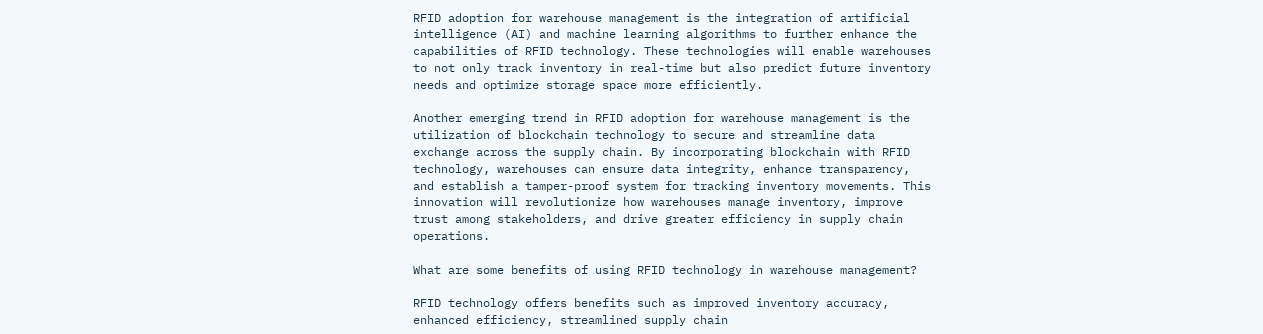RFID adoption for warehouse management is the integration of artificial intelligence (AI) and machine learning algorithms to further enhance the capabilities of RFID technology. These technologies will enable warehouses to not only track inventory in real-time but also predict future inventory needs and optimize storage space more efficiently.

Another emerging trend in RFID adoption for warehouse management is the utilization of blockchain technology to secure and streamline data exchange across the supply chain. By incorporating blockchain with RFID technology, warehouses can ensure data integrity, enhance transparency, and establish a tamper-proof system for tracking inventory movements. This innovation will revolutionize how warehouses manage inventory, improve trust among stakeholders, and drive greater efficiency in supply chain operations.

What are some benefits of using RFID technology in warehouse management?

RFID technology offers benefits such as improved inventory accuracy, enhanced efficiency, streamlined supply chain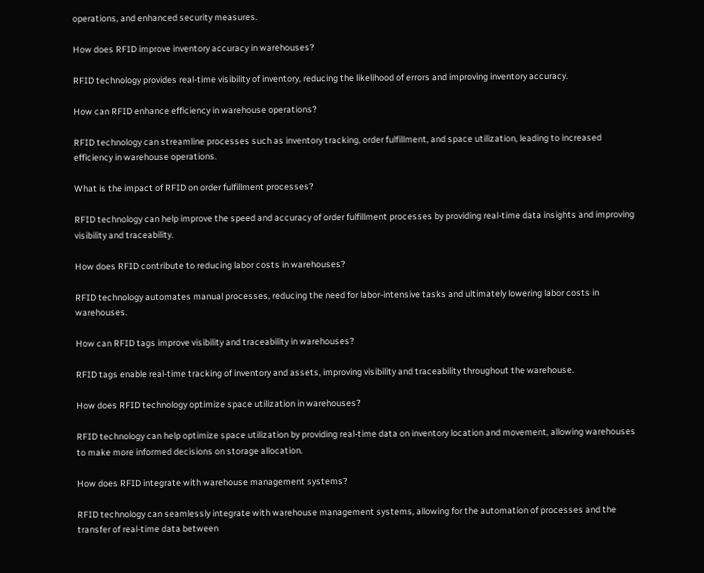operations, and enhanced security measures.

How does RFID improve inventory accuracy in warehouses?

RFID technology provides real-time visibility of inventory, reducing the likelihood of errors and improving inventory accuracy.

How can RFID enhance efficiency in warehouse operations?

RFID technology can streamline processes such as inventory tracking, order fulfillment, and space utilization, leading to increased efficiency in warehouse operations.

What is the impact of RFID on order fulfillment processes?

RFID technology can help improve the speed and accuracy of order fulfillment processes by providing real-time data insights and improving visibility and traceability.

How does RFID contribute to reducing labor costs in warehouses?

RFID technology automates manual processes, reducing the need for labor-intensive tasks and ultimately lowering labor costs in warehouses.

How can RFID tags improve visibility and traceability in warehouses?

RFID tags enable real-time tracking of inventory and assets, improving visibility and traceability throughout the warehouse.

How does RFID technology optimize space utilization in warehouses?

RFID technology can help optimize space utilization by providing real-time data on inventory location and movement, allowing warehouses to make more informed decisions on storage allocation.

How does RFID integrate with warehouse management systems?

RFID technology can seamlessly integrate with warehouse management systems, allowing for the automation of processes and the transfer of real-time data between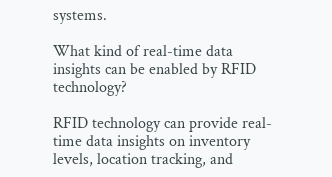systems.

What kind of real-time data insights can be enabled by RFID technology?

RFID technology can provide real-time data insights on inventory levels, location tracking, and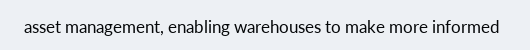asset management, enabling warehouses to make more informed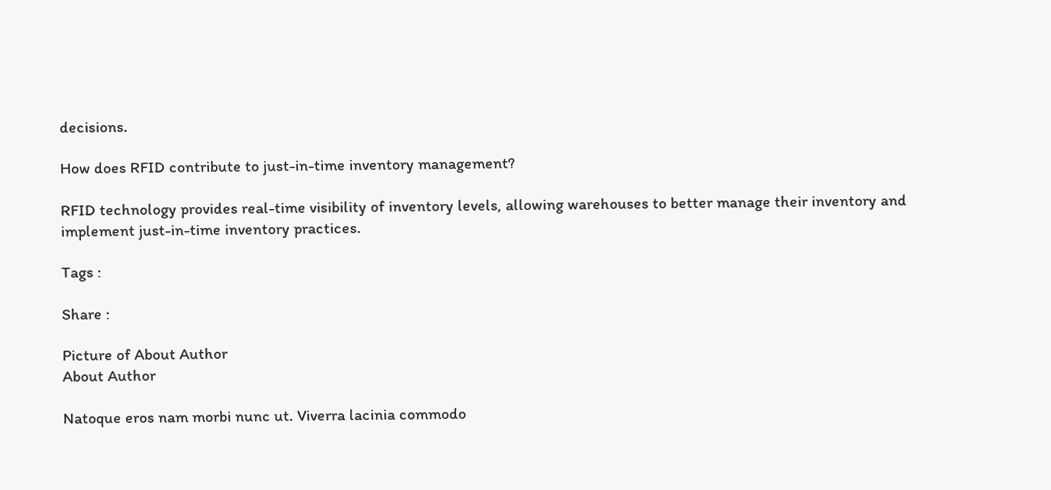decisions.

How does RFID contribute to just-in-time inventory management?

RFID technology provides real-time visibility of inventory levels, allowing warehouses to better manage their inventory and implement just-in-time inventory practices.

Tags :

Share :

Picture of About Author
About Author

Natoque eros nam morbi nunc ut. Viverra lacinia commodo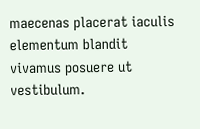maecenas placerat iaculis elementum blandit vivamus posuere ut vestibulum.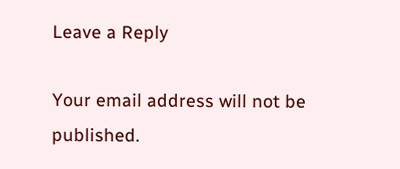Leave a Reply

Your email address will not be published.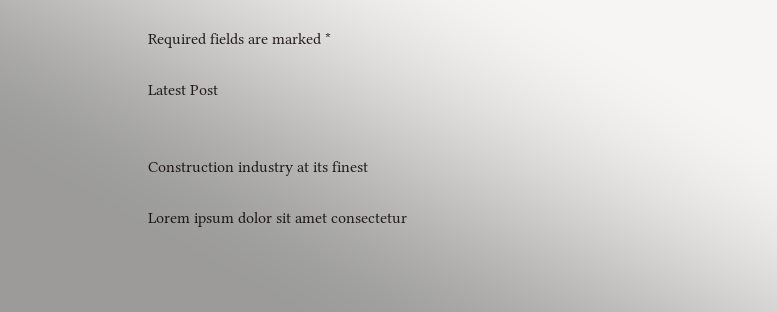Required fields are marked *

Latest Post


Construction industry at its finest

Lorem ipsum dolor sit amet consectetur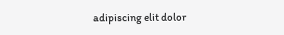adipiscing elit dolor